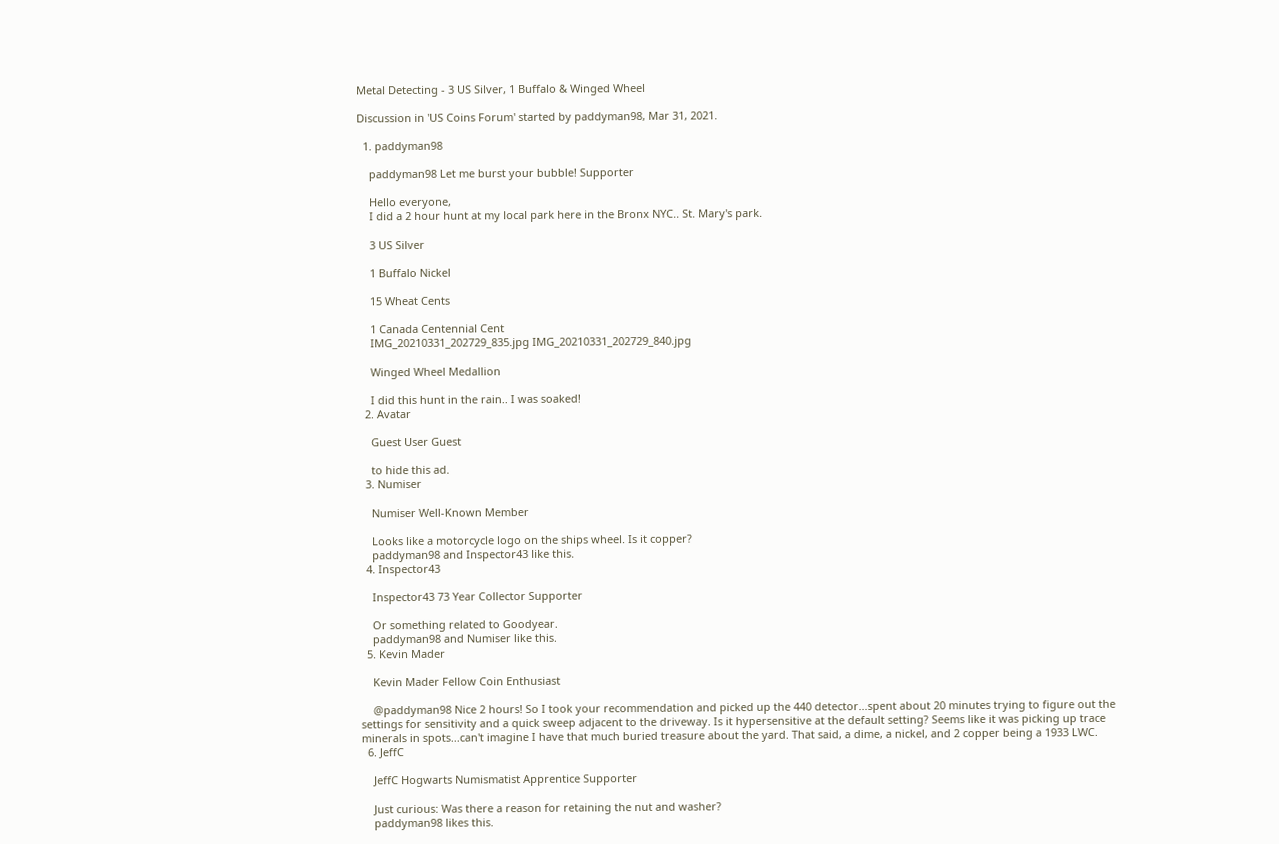Metal Detecting - 3 US Silver, 1 Buffalo & Winged Wheel

Discussion in 'US Coins Forum' started by paddyman98, Mar 31, 2021.

  1. paddyman98

    paddyman98 Let me burst your bubble! Supporter

    Hello everyone,
    I did a 2 hour hunt at my local park here in the Bronx NYC.. St. Mary's park.

    3 US Silver

    1 Buffalo Nickel

    15 Wheat Cents

    1 Canada Centennial Cent
    IMG_20210331_202729_835.jpg IMG_20210331_202729_840.jpg

    Winged Wheel Medallion

    I did this hunt in the rain.. I was soaked!
  2. Avatar

    Guest User Guest

    to hide this ad.
  3. Numiser

    Numiser Well-Known Member

    Looks like a motorcycle logo on the ships wheel. Is it copper?
    paddyman98 and Inspector43 like this.
  4. Inspector43

    Inspector43 73 Year Collector Supporter

    Or something related to Goodyear.
    paddyman98 and Numiser like this.
  5. Kevin Mader

    Kevin Mader Fellow Coin Enthusiast

    @paddyman98 Nice 2 hours! So I took your recommendation and picked up the 440 detector...spent about 20 minutes trying to figure out the settings for sensitivity and a quick sweep adjacent to the driveway. Is it hypersensitive at the default setting? Seems like it was picking up trace minerals in spots...can't imagine I have that much buried treasure about the yard. That said, a dime, a nickel, and 2 copper being a 1933 LWC.
  6. JeffC

    JeffC Hogwarts Numismatist Apprentice Supporter

    Just curious: Was there a reason for retaining the nut and washer?
    paddyman98 likes this.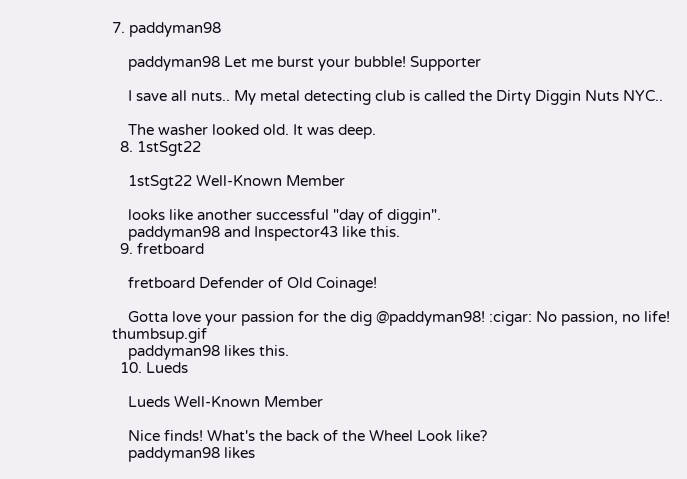7. paddyman98

    paddyman98 Let me burst your bubble! Supporter

    I save all nuts.. My metal detecting club is called the Dirty Diggin Nuts NYC..

    The washer looked old. It was deep.
  8. 1stSgt22

    1stSgt22 Well-Known Member

    looks like another successful "day of diggin".
    paddyman98 and Inspector43 like this.
  9. fretboard

    fretboard Defender of Old Coinage!

    Gotta love your passion for the dig @paddyman98! :cigar: No passion, no life! thumbsup.gif
    paddyman98 likes this.
  10. Lueds

    Lueds Well-Known Member

    Nice finds! What's the back of the Wheel Look like?
    paddyman98 likes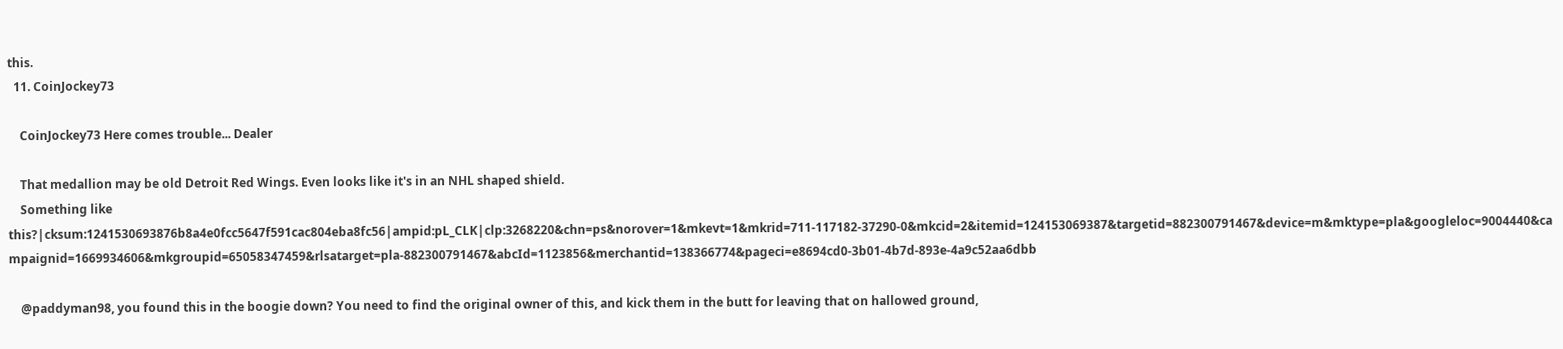this.
  11. CoinJockey73

    CoinJockey73 Here comes trouble... Dealer

    That medallion may be old Detroit Red Wings. Even looks like it's in an NHL shaped shield.
    Something like this?|cksum:1241530693876b8a4e0fcc5647f591cac804eba8fc56|ampid:pL_CLK|clp:3268220&chn=ps&norover=1&mkevt=1&mkrid=711-117182-37290-0&mkcid=2&itemid=124153069387&targetid=882300791467&device=m&mktype=pla&googleloc=9004440&campaignid=1669934606&mkgroupid=65058347459&rlsatarget=pla-882300791467&abcId=1123856&merchantid=138366774&pageci=e8694cd0-3b01-4b7d-893e-4a9c52aa6dbb

    @paddyman98, you found this in the boogie down? You need to find the original owner of this, and kick them in the butt for leaving that on hallowed ground,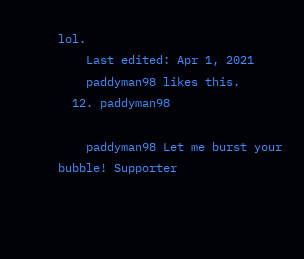lol.
    Last edited: Apr 1, 2021
    paddyman98 likes this.
  12. paddyman98

    paddyman98 Let me burst your bubble! Supporter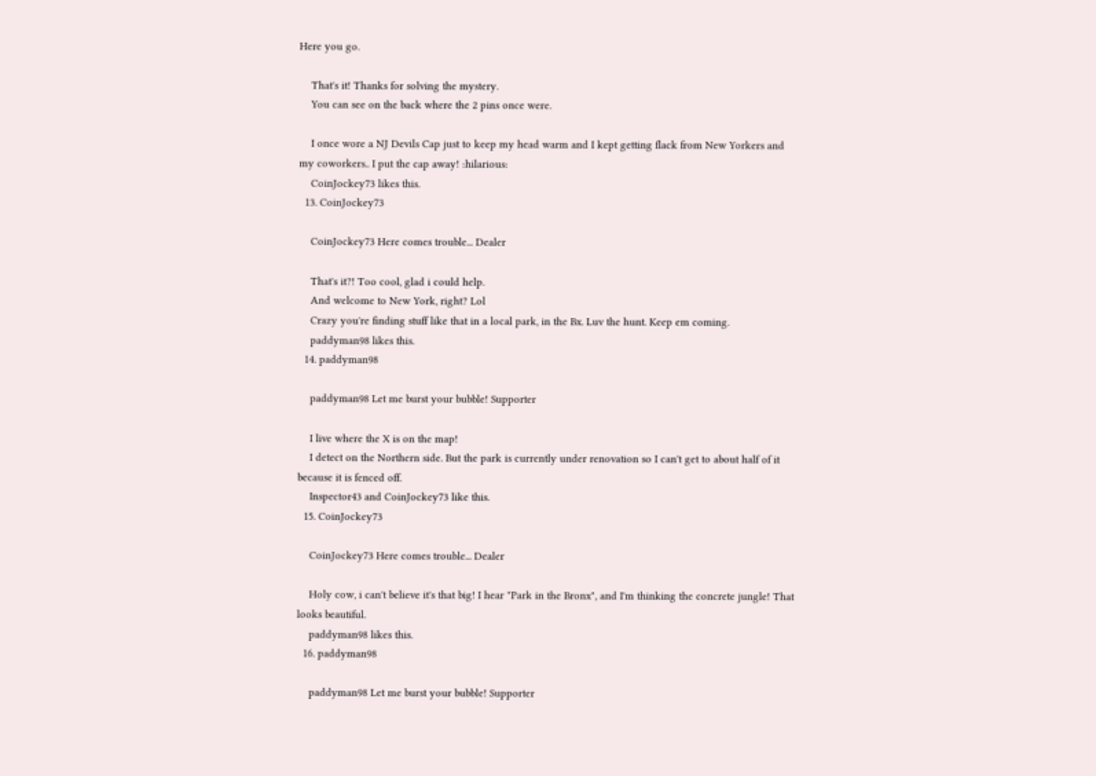Here you go.

    That's it! Thanks for solving the mystery.
    You can see on the back where the 2 pins once were.

    I once wore a NJ Devils Cap just to keep my head warm and I kept getting flack from New Yorkers and my coworkers.. I put the cap away! :hilarious:
    CoinJockey73 likes this.
  13. CoinJockey73

    CoinJockey73 Here comes trouble... Dealer

    That's it?! Too cool, glad i could help.
    And welcome to New York, right? Lol
    Crazy you're finding stuff like that in a local park, in the Bx. Luv the hunt. Keep em coming.
    paddyman98 likes this.
  14. paddyman98

    paddyman98 Let me burst your bubble! Supporter

    I live where the X is on the map!
    I detect on the Northern side. But the park is currently under renovation so I can't get to about half of it because it is fenced off.
    Inspector43 and CoinJockey73 like this.
  15. CoinJockey73

    CoinJockey73 Here comes trouble... Dealer

    Holy cow, i can't believe it's that big! I hear "Park in the Bronx", and I'm thinking the concrete jungle! That looks beautiful.
    paddyman98 likes this.
  16. paddyman98

    paddyman98 Let me burst your bubble! Supporter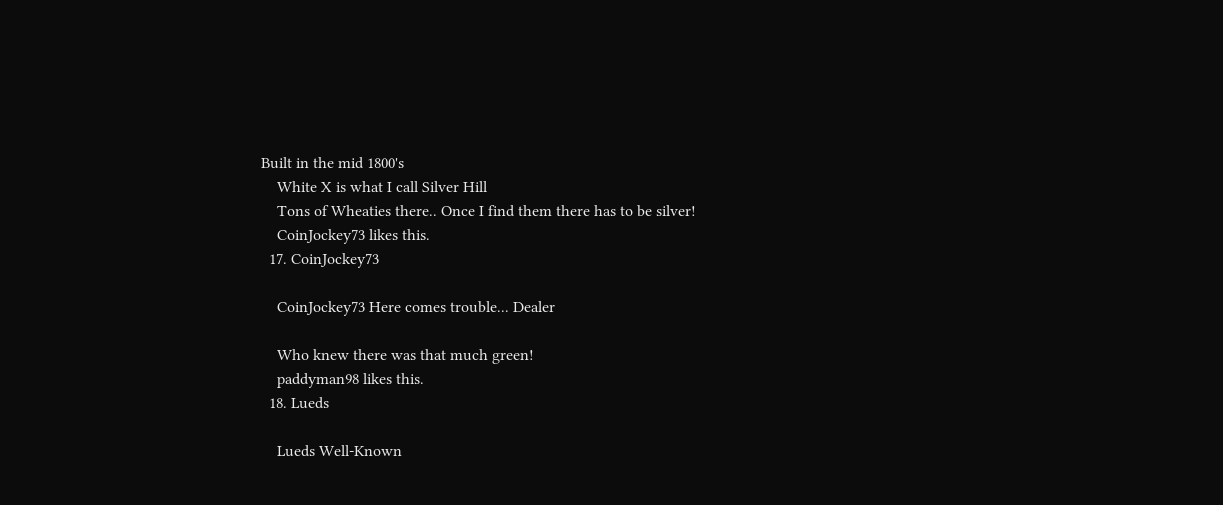Built in the mid 1800's
    White X is what I call Silver Hill
    Tons of Wheaties there.. Once I find them there has to be silver!
    CoinJockey73 likes this.
  17. CoinJockey73

    CoinJockey73 Here comes trouble... Dealer

    Who knew there was that much green!
    paddyman98 likes this.
  18. Lueds

    Lueds Well-Known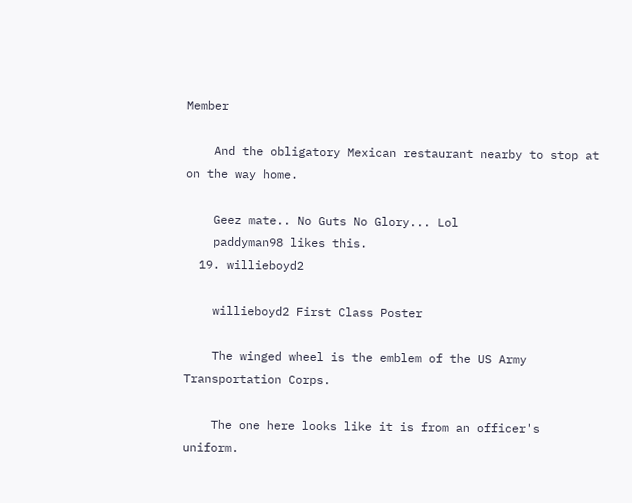Member

    And the obligatory Mexican restaurant nearby to stop at on the way home.

    Geez mate.. No Guts No Glory... Lol
    paddyman98 likes this.
  19. willieboyd2

    willieboyd2 First Class Poster

    The winged wheel is the emblem of the US Army Transportation Corps.

    The one here looks like it is from an officer's uniform.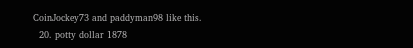CoinJockey73 and paddyman98 like this.
  20. potty dollar 1878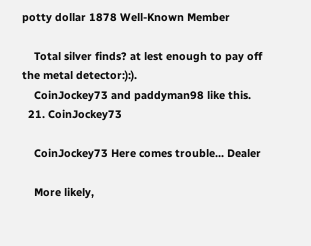potty dollar 1878 Well-Known Member

    Total silver finds? at lest enough to pay off the metal detector:):).
    CoinJockey73 and paddyman98 like this.
  21. CoinJockey73

    CoinJockey73 Here comes trouble... Dealer

    More likely,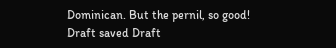Dominican. But the pernil, so good!
Draft saved Draft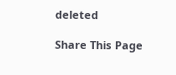deleted

Share This Page